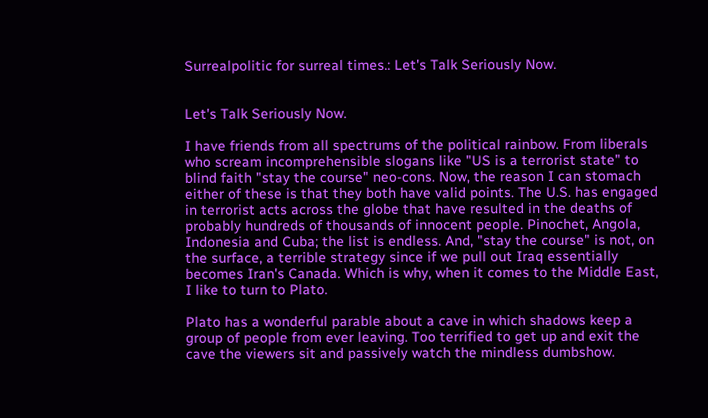Surrealpolitic for surreal times.: Let's Talk Seriously Now.


Let's Talk Seriously Now.

I have friends from all spectrums of the political rainbow. From liberals who scream incomprehensible slogans like "US is a terrorist state" to blind faith "stay the course" neo-cons. Now, the reason I can stomach either of these is that they both have valid points. The U.S. has engaged in terrorist acts across the globe that have resulted in the deaths of probably hundreds of thousands of innocent people. Pinochet, Angola, Indonesia and Cuba; the list is endless. And, "stay the course" is not, on the surface, a terrible strategy since if we pull out Iraq essentially becomes Iran's Canada. Which is why, when it comes to the Middle East, I like to turn to Plato.

Plato has a wonderful parable about a cave in which shadows keep a group of people from ever leaving. Too terrified to get up and exit the cave the viewers sit and passively watch the mindless dumbshow.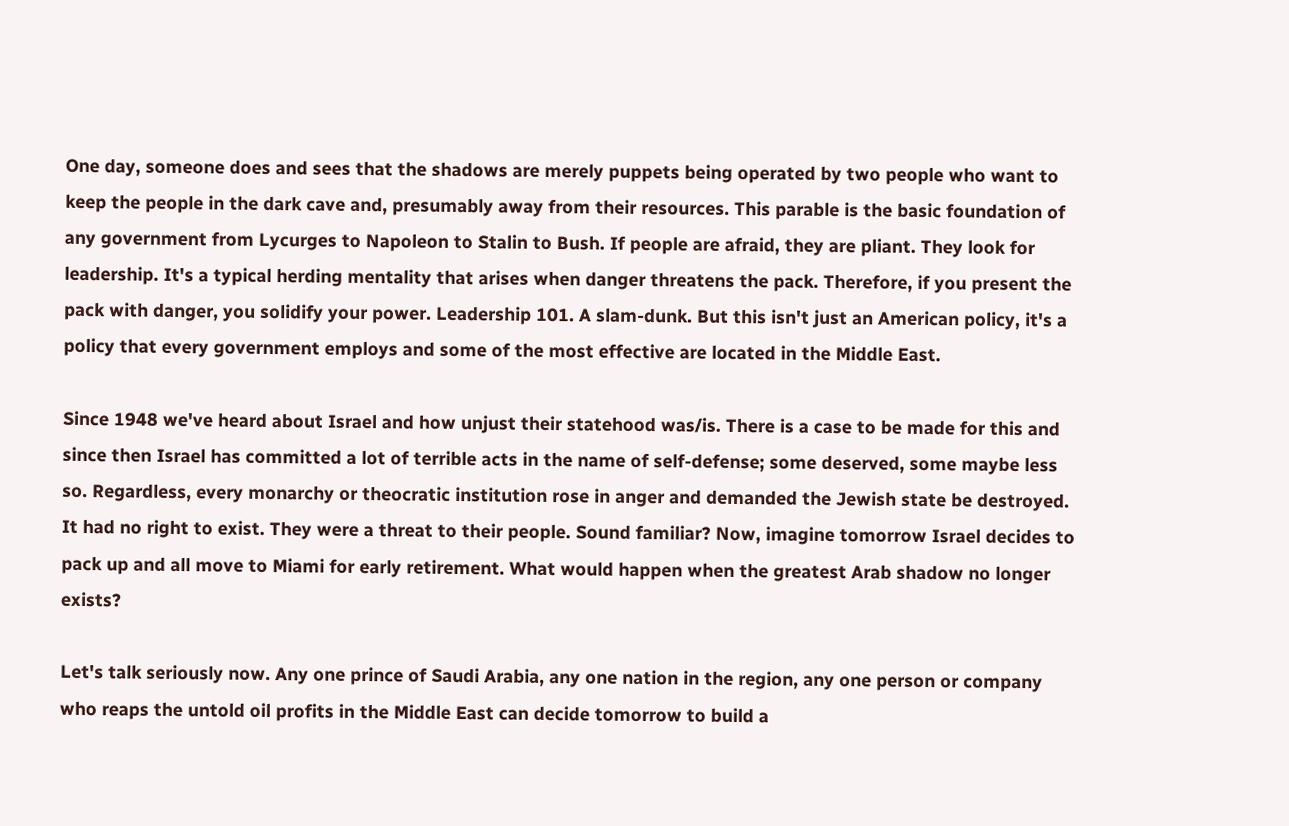One day, someone does and sees that the shadows are merely puppets being operated by two people who want to keep the people in the dark cave and, presumably away from their resources. This parable is the basic foundation of any government from Lycurges to Napoleon to Stalin to Bush. If people are afraid, they are pliant. They look for leadership. It's a typical herding mentality that arises when danger threatens the pack. Therefore, if you present the pack with danger, you solidify your power. Leadership 101. A slam-dunk. But this isn't just an American policy, it's a policy that every government employs and some of the most effective are located in the Middle East.

Since 1948 we've heard about Israel and how unjust their statehood was/is. There is a case to be made for this and since then Israel has committed a lot of terrible acts in the name of self-defense; some deserved, some maybe less so. Regardless, every monarchy or theocratic institution rose in anger and demanded the Jewish state be destroyed. It had no right to exist. They were a threat to their people. Sound familiar? Now, imagine tomorrow Israel decides to pack up and all move to Miami for early retirement. What would happen when the greatest Arab shadow no longer exists?

Let's talk seriously now. Any one prince of Saudi Arabia, any one nation in the region, any one person or company who reaps the untold oil profits in the Middle East can decide tomorrow to build a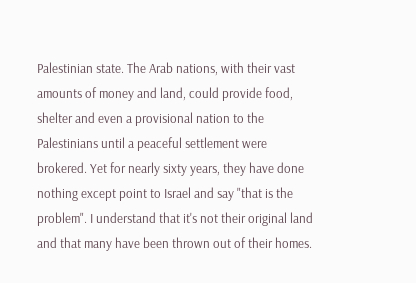Palestinian state. The Arab nations, with their vast amounts of money and land, could provide food, shelter and even a provisional nation to the Palestinians until a peaceful settlement were brokered. Yet for nearly sixty years, they have done nothing except point to Israel and say "that is the problem". I understand that it's not their original land and that many have been thrown out of their homes.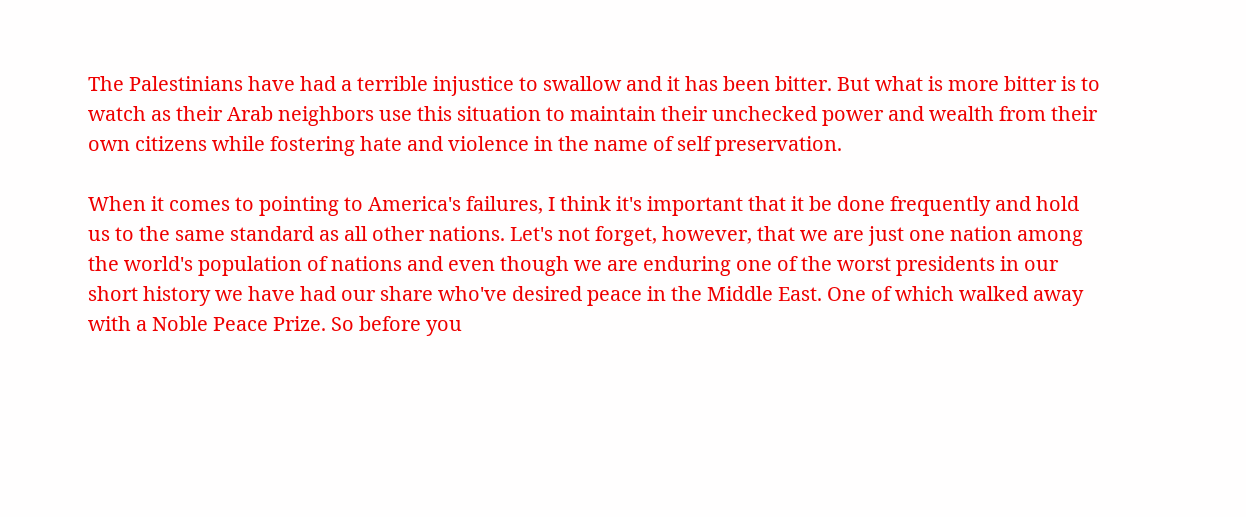The Palestinians have had a terrible injustice to swallow and it has been bitter. But what is more bitter is to watch as their Arab neighbors use this situation to maintain their unchecked power and wealth from their own citizens while fostering hate and violence in the name of self preservation.

When it comes to pointing to America's failures, I think it's important that it be done frequently and hold us to the same standard as all other nations. Let's not forget, however, that we are just one nation among the world's population of nations and even though we are enduring one of the worst presidents in our short history we have had our share who've desired peace in the Middle East. One of which walked away with a Noble Peace Prize. So before you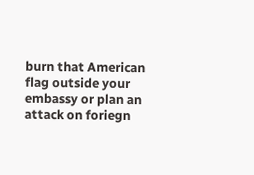burn that American flag outside your embassy or plan an attack on foriegn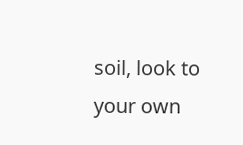soil, look to your own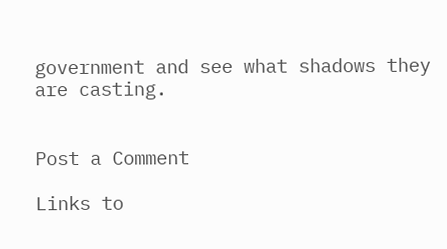government and see what shadows they are casting.


Post a Comment

Links to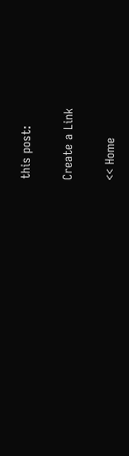this post:

Create a Link

<< Home